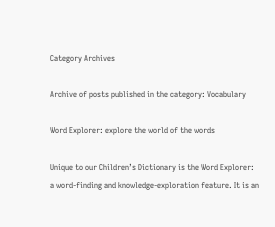Category Archives

Archive of posts published in the category: Vocabulary

Word Explorer: explore the world of the words

Unique to our Children’s Dictionary is the Word Explorer:  a word-finding and knowledge-exploration feature. It is an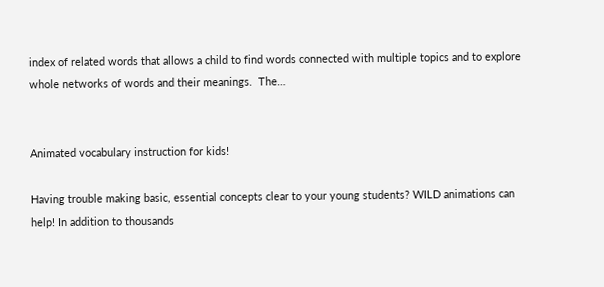index of related words that allows a child to find words connected with multiple topics and to explore whole networks of words and their meanings.  The…


Animated vocabulary instruction for kids!

Having trouble making basic, essential concepts clear to your young students? WILD animations can help! In addition to thousands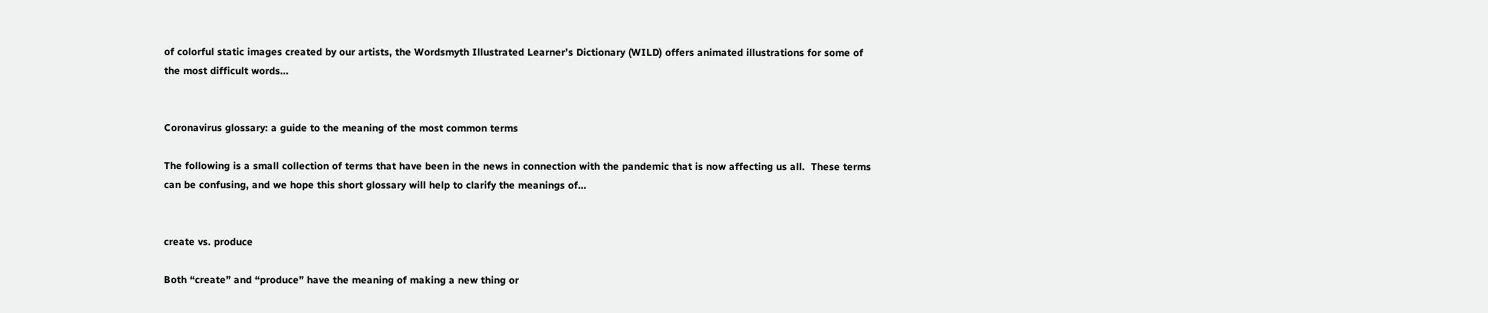of colorful static images created by our artists, the Wordsmyth Illustrated Learner’s Dictionary (WILD) offers animated illustrations for some of the most difficult words…


Coronavirus glossary: a guide to the meaning of the most common terms

The following is a small collection of terms that have been in the news in connection with the pandemic that is now affecting us all.  These terms can be confusing, and we hope this short glossary will help to clarify the meanings of…


create vs. produce

Both “create” and “produce” have the meaning of making a new thing or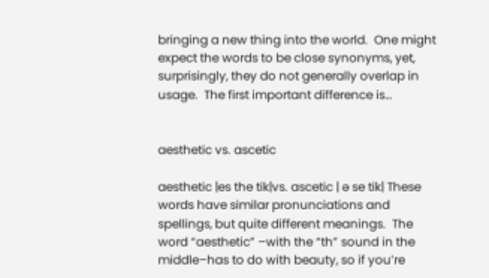bringing a new thing into the world.  One might expect the words to be close synonyms, yet, surprisingly, they do not generally overlap in usage.  The first important difference is…


aesthetic vs. ascetic

aesthetic |es the tik|vs. ascetic | ə se tik| These words have similar pronunciations and spellings, but quite different meanings.  The word “aesthetic” –with the “th” sound in the middle–has to do with beauty, so if you’re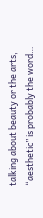talking about beauty or the arts, “aesthetic” is probably the word…